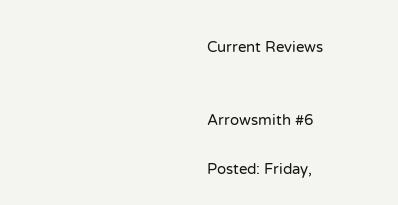Current Reviews


Arrowsmith #6

Posted: Friday,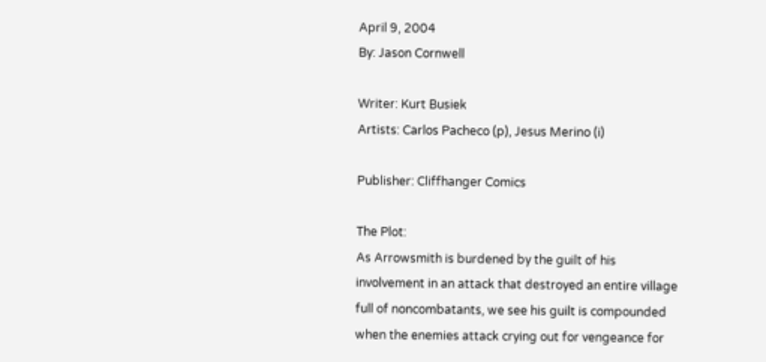April 9, 2004
By: Jason Cornwell

Writer: Kurt Busiek
Artists: Carlos Pacheco (p), Jesus Merino (i)

Publisher: Cliffhanger Comics

The Plot:
As Arrowsmith is burdened by the guilt of his involvement in an attack that destroyed an entire village full of noncombatants, we see his guilt is compounded when the enemies attack crying out for vengeance for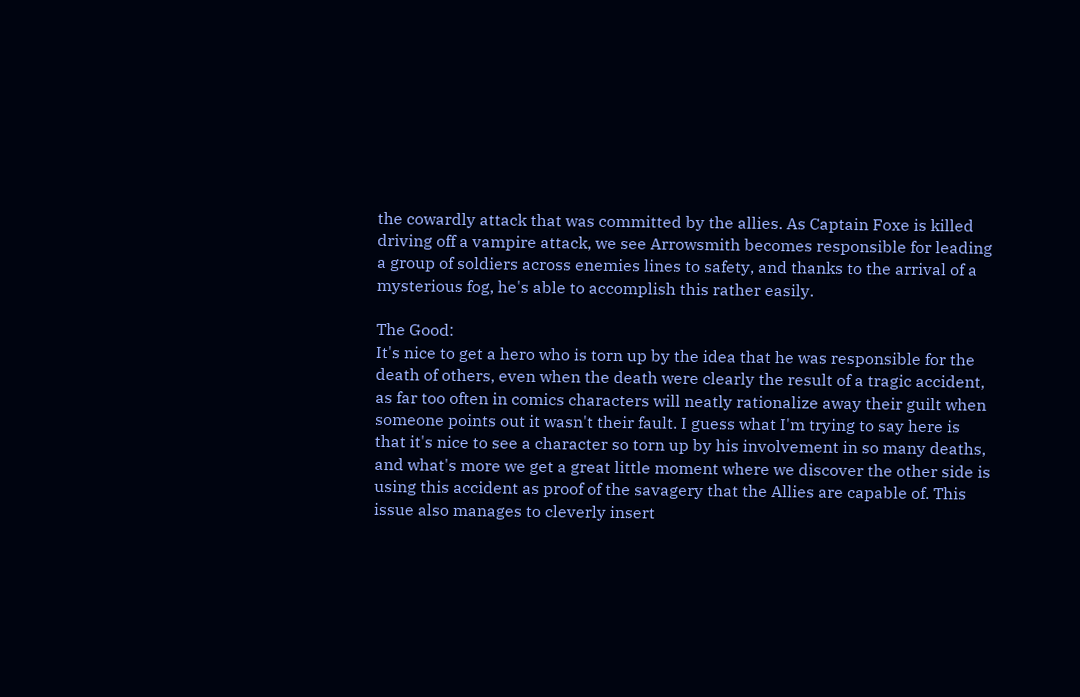the cowardly attack that was committed by the allies. As Captain Foxe is killed driving off a vampire attack, we see Arrowsmith becomes responsible for leading a group of soldiers across enemies lines to safety, and thanks to the arrival of a mysterious fog, he's able to accomplish this rather easily.

The Good:
It's nice to get a hero who is torn up by the idea that he was responsible for the death of others, even when the death were clearly the result of a tragic accident, as far too often in comics characters will neatly rationalize away their guilt when someone points out it wasn't their fault. I guess what I'm trying to say here is that it's nice to see a character so torn up by his involvement in so many deaths, and what's more we get a great little moment where we discover the other side is using this accident as proof of the savagery that the Allies are capable of. This issue also manages to cleverly insert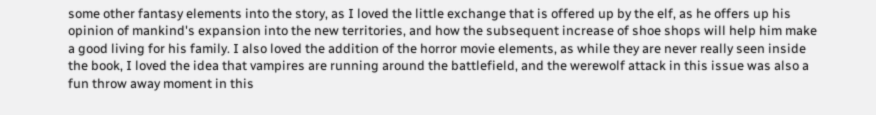some other fantasy elements into the story, as I loved the little exchange that is offered up by the elf, as he offers up his opinion of mankind's expansion into the new territories, and how the subsequent increase of shoe shops will help him make a good living for his family. I also loved the addition of the horror movie elements, as while they are never really seen inside the book, I loved the idea that vampires are running around the battlefield, and the werewolf attack in this issue was also a fun throw away moment in this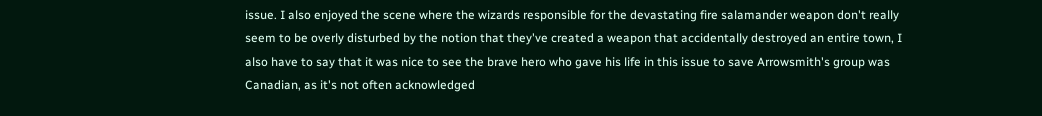issue. I also enjoyed the scene where the wizards responsible for the devastating fire salamander weapon don't really seem to be overly disturbed by the notion that they've created a weapon that accidentally destroyed an entire town, I also have to say that it was nice to see the brave hero who gave his life in this issue to save Arrowsmith's group was Canadian, as it's not often acknowledged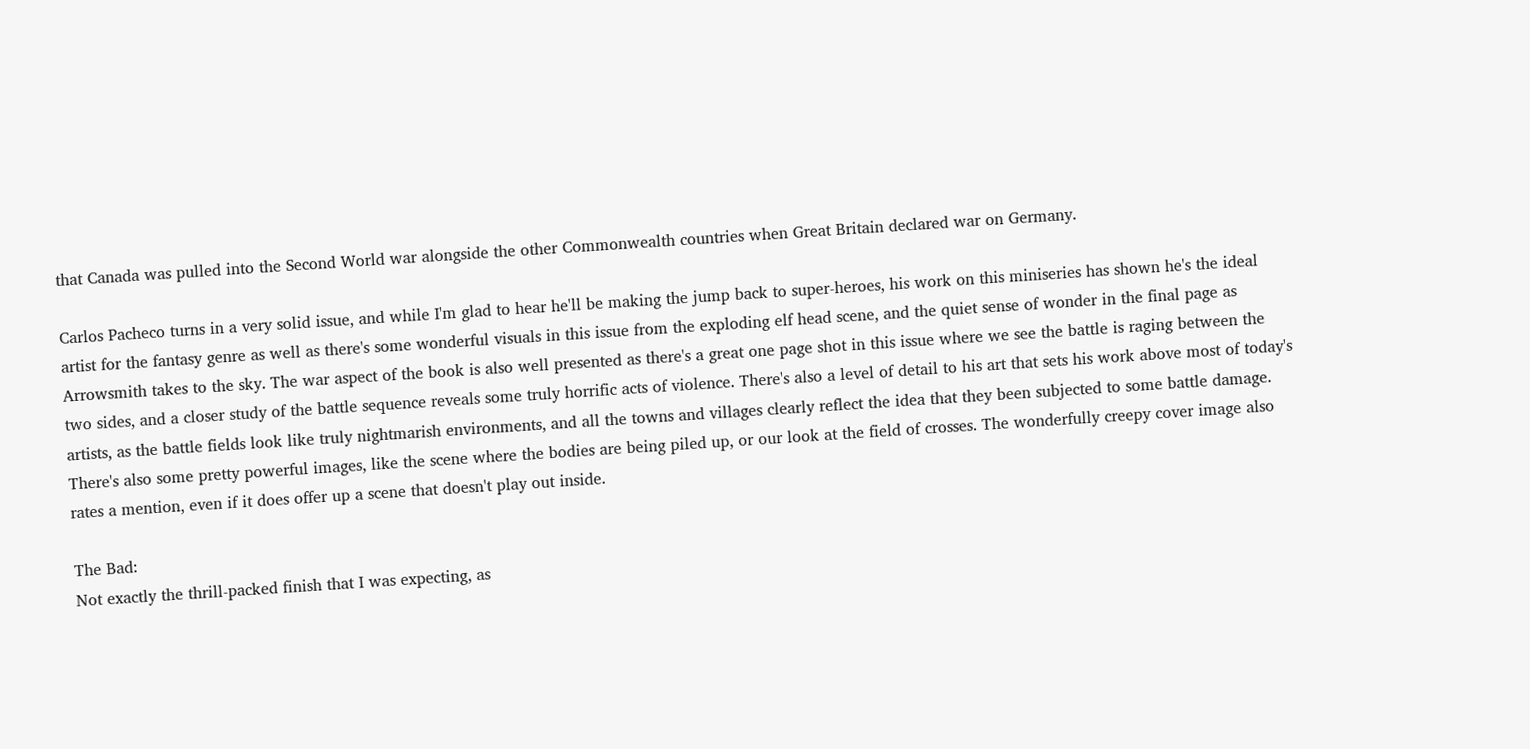that Canada was pulled into the Second World war alongside the other Commonwealth countries when Great Britain declared war on Germany.

Carlos Pacheco turns in a very solid issue, and while I'm glad to hear he'll be making the jump back to super-heroes, his work on this miniseries has shown he's the ideal artist for the fantasy genre as well as there's some wonderful visuals in this issue from the exploding elf head scene, and the quiet sense of wonder in the final page as Arrowsmith takes to the sky. The war aspect of the book is also well presented as there's a great one page shot in this issue where we see the battle is raging between the two sides, and a closer study of the battle sequence reveals some truly horrific acts of violence. There's also a level of detail to his art that sets his work above most of today's artists, as the battle fields look like truly nightmarish environments, and all the towns and villages clearly reflect the idea that they been subjected to some battle damage. There's also some pretty powerful images, like the scene where the bodies are being piled up, or our look at the field of crosses. The wonderfully creepy cover image also rates a mention, even if it does offer up a scene that doesn't play out inside.

The Bad:
Not exactly the thrill-packed finish that I was expecting, as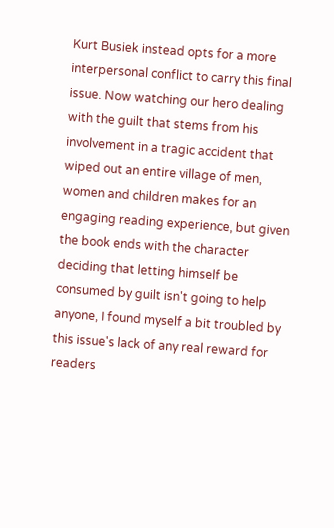Kurt Busiek instead opts for a more interpersonal conflict to carry this final issue. Now watching our hero dealing with the guilt that stems from his involvement in a tragic accident that wiped out an entire village of men, women and children makes for an engaging reading experience, but given the book ends with the character deciding that letting himself be consumed by guilt isn't going to help anyone, I found myself a bit troubled by this issue's lack of any real reward for readers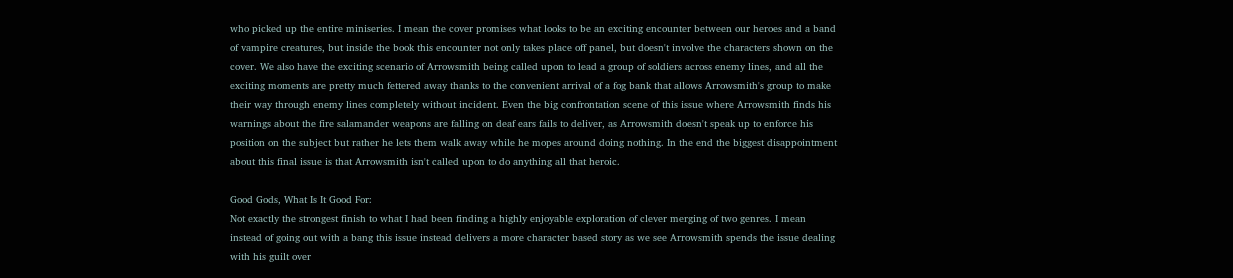who picked up the entire miniseries. I mean the cover promises what looks to be an exciting encounter between our heroes and a band of vampire creatures, but inside the book this encounter not only takes place off panel, but doesn't involve the characters shown on the cover. We also have the exciting scenario of Arrowsmith being called upon to lead a group of soldiers across enemy lines, and all the exciting moments are pretty much fettered away thanks to the convenient arrival of a fog bank that allows Arrowsmith's group to make their way through enemy lines completely without incident. Even the big confrontation scene of this issue where Arrowsmith finds his warnings about the fire salamander weapons are falling on deaf ears fails to deliver, as Arrowsmith doesn't speak up to enforce his position on the subject but rather he lets them walk away while he mopes around doing nothing. In the end the biggest disappointment about this final issue is that Arrowsmith isn't called upon to do anything all that heroic.

Good Gods, What Is It Good For:
Not exactly the strongest finish to what I had been finding a highly enjoyable exploration of clever merging of two genres. I mean instead of going out with a bang this issue instead delivers a more character based story as we see Arrowsmith spends the issue dealing with his guilt over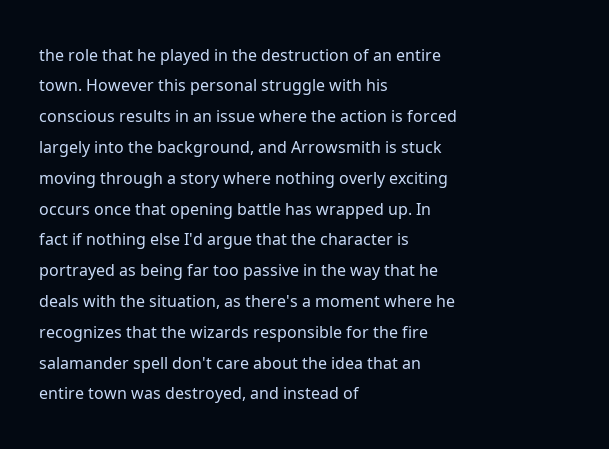the role that he played in the destruction of an entire town. However this personal struggle with his conscious results in an issue where the action is forced largely into the background, and Arrowsmith is stuck moving through a story where nothing overly exciting occurs once that opening battle has wrapped up. In fact if nothing else I'd argue that the character is portrayed as being far too passive in the way that he deals with the situation, as there's a moment where he recognizes that the wizards responsible for the fire salamander spell don't care about the idea that an entire town was destroyed, and instead of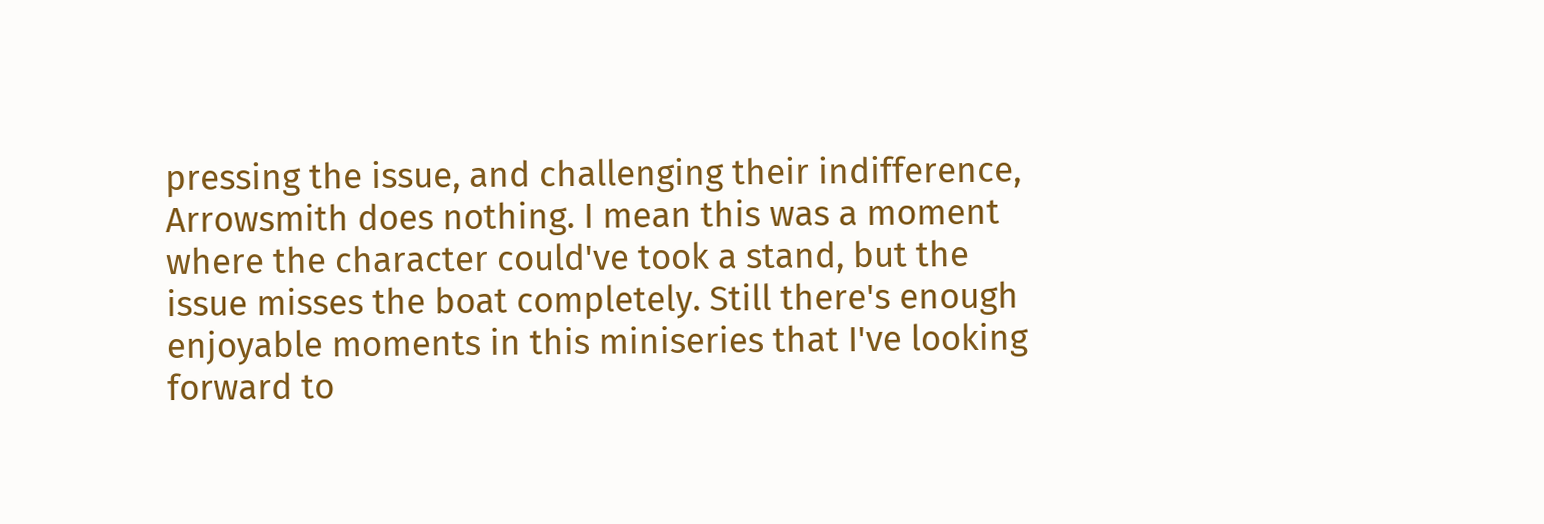pressing the issue, and challenging their indifference, Arrowsmith does nothing. I mean this was a moment where the character could've took a stand, but the issue misses the boat completely. Still there's enough enjoyable moments in this miniseries that I've looking forward to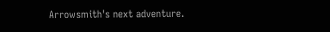Arrowsmith's next adventure.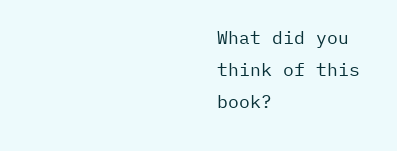What did you think of this book?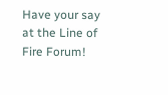Have your say at the Line of Fire Forum!